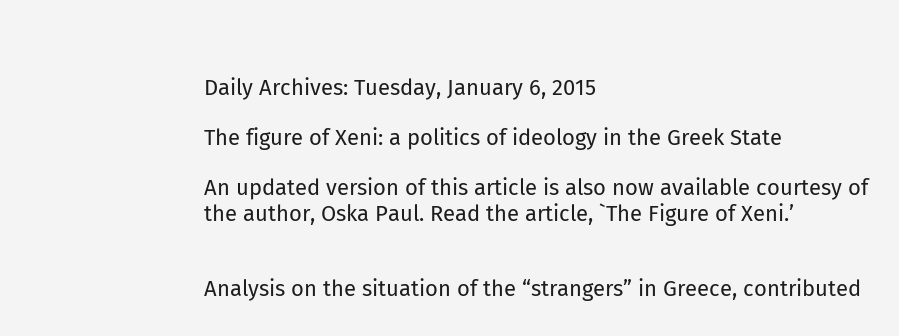Daily Archives: Tuesday, January 6, 2015

The figure of Xeni: a politics of ideology in the Greek State

An updated version of this article is also now available courtesy of the author, Oska Paul. Read the article, `The Figure of Xeni.’


Analysis on the situation of the “strangers” in Greece, contributed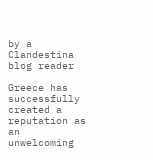by a Clandestina blog reader

Greece has successfully created a reputation as an unwelcoming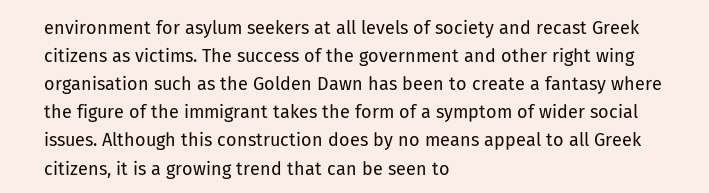environment for asylum seekers at all levels of society and recast Greek citizens as victims. The success of the government and other right wing organisation such as the Golden Dawn has been to create a fantasy where the figure of the immigrant takes the form of a symptom of wider social issues. Although this construction does by no means appeal to all Greek citizens, it is a growing trend that can be seen to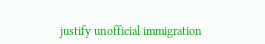justify unofficial immigration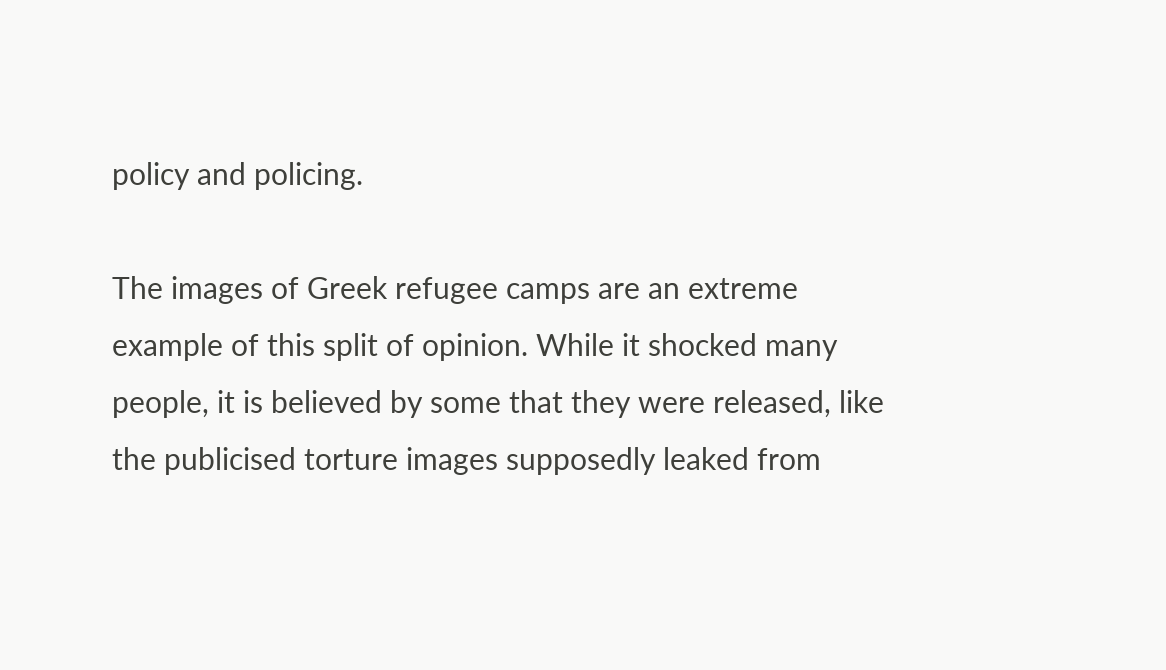policy and policing.

The images of Greek refugee camps are an extreme example of this split of opinion. While it shocked many people, it is believed by some that they were released, like the publicised torture images supposedly leaked from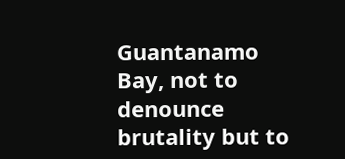Guantanamo Bay, not to denounce brutality but to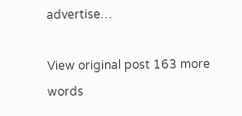advertise…

View original post 163 more words